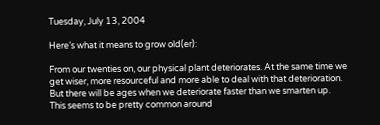Tuesday, July 13, 2004

Here’s what it means to grow old(er):

From our twenties on, our physical plant deteriorates. At the same time we get wiser, more resourceful and more able to deal with that deterioration. But there will be ages when we deteriorate faster than we smarten up. This seems to be pretty common around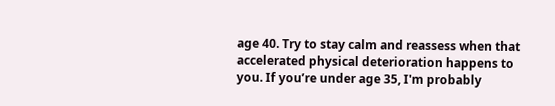age 40. Try to stay calm and reassess when that accelerated physical deterioration happens to you. If you’re under age 35, I'm probably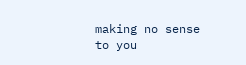making no sense to you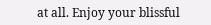at all. Enjoy your blissful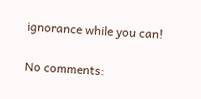ignorance while you can!

No comments: